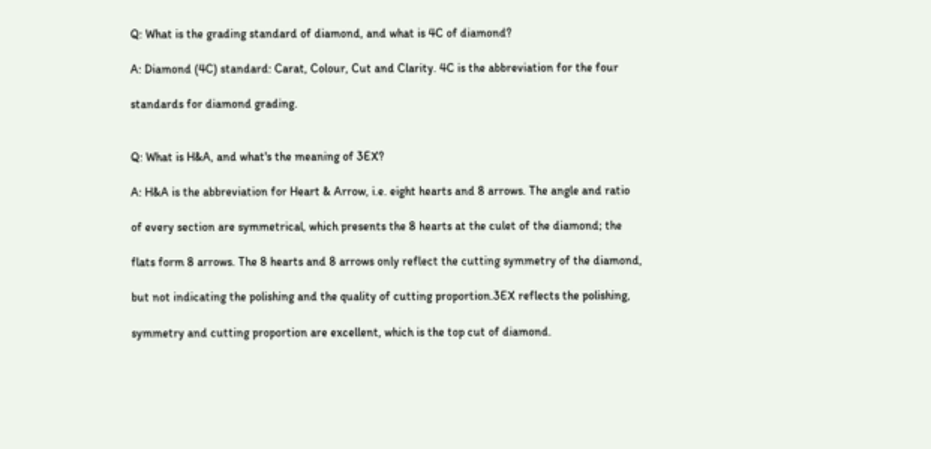Q: What is the grading standard of diamond, and what is 4C of diamond?

A: Diamond (4C) standard: Carat, Colour, Cut and Clarity. 4C is the abbreviation for the four

standards for diamond grading.


Q: What is H&A, and what's the meaning of 3EX?

A: H&A is the abbreviation for Heart & Arrow, i.e. eight hearts and 8 arrows. The angle and ratio

of every section are symmetrical, which presents the 8 hearts at the culet of the diamond; the

flats form 8 arrows. The 8 hearts and 8 arrows only reflect the cutting symmetry of the diamond,

but not indicating the polishing and the quality of cutting proportion.3EX reflects the polishing,

symmetry and cutting proportion are excellent, which is the top cut of diamond.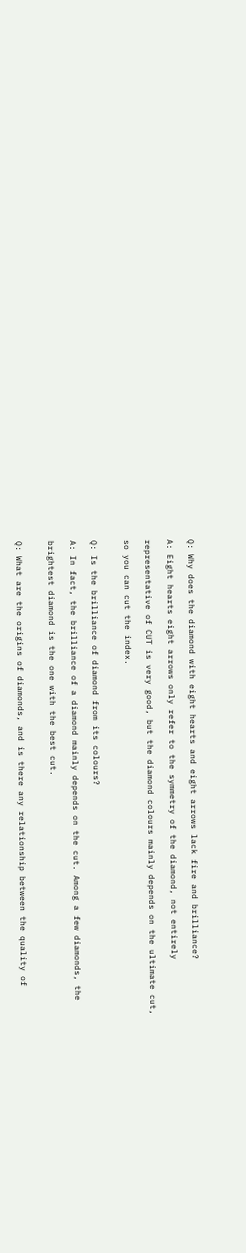Q: Why does the diamond with eight hearts and eight arrows lack fire and brilliance?

A: Eight hearts eight arrows only refer to the symmetry of the diamond, not entirely

representative of CUT is very good, but the diamond colours mainly depends on the ultimate cut,

so you can cut the index.


Q: Is the brilliance of diamond from its colours?

A: In fact, the brilliance of a diamond mainly depends on the cut. Among a few diamonds, the

brightest diamond is the one with the best cut.


Q: What are the origins of diamonds, and is there any relationship between the quality of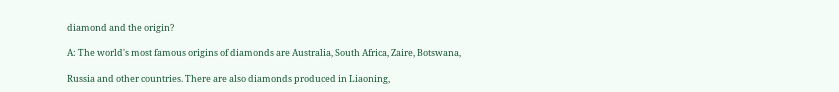diamond and the origin?

A: The world's most famous origins of diamonds are Australia, South Africa, Zaire, Botswana,

Russia and other countries. There are also diamonds produced in Liaoning,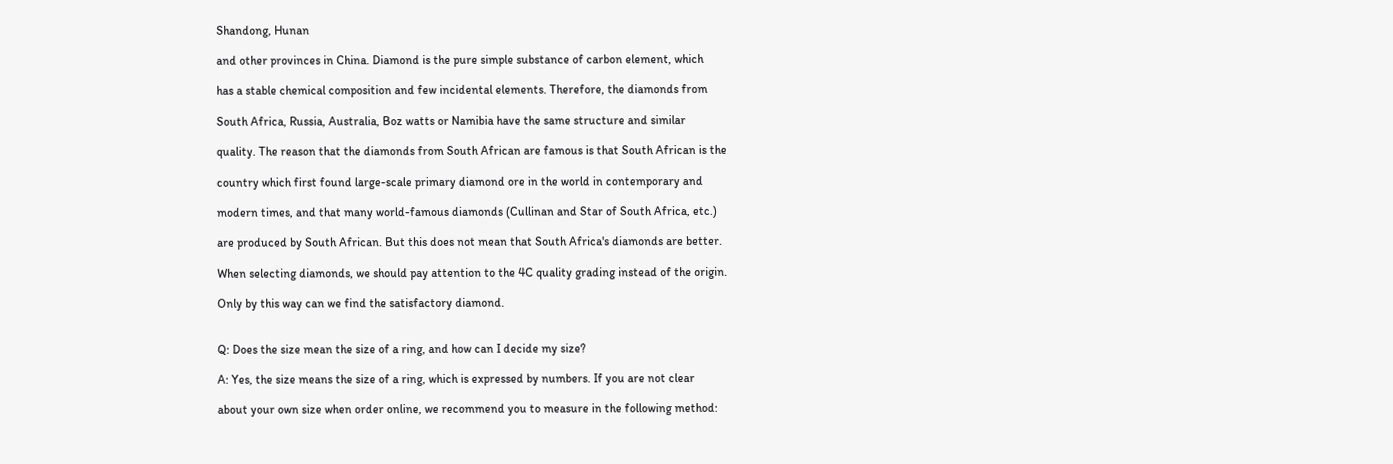Shandong, Hunan

and other provinces in China. Diamond is the pure simple substance of carbon element, which

has a stable chemical composition and few incidental elements. Therefore, the diamonds from

South Africa, Russia, Australia, Boz watts or Namibia have the same structure and similar

quality. The reason that the diamonds from South African are famous is that South African is the

country which first found large-scale primary diamond ore in the world in contemporary and

modern times, and that many world-famous diamonds (Cullinan and Star of South Africa, etc.)

are produced by South African. But this does not mean that South Africa's diamonds are better.

When selecting diamonds, we should pay attention to the 4C quality grading instead of the origin.

Only by this way can we find the satisfactory diamond.


Q: Does the size mean the size of a ring, and how can I decide my size?

A: Yes, the size means the size of a ring, which is expressed by numbers. If you are not clear

about your own size when order online, we recommend you to measure in the following method: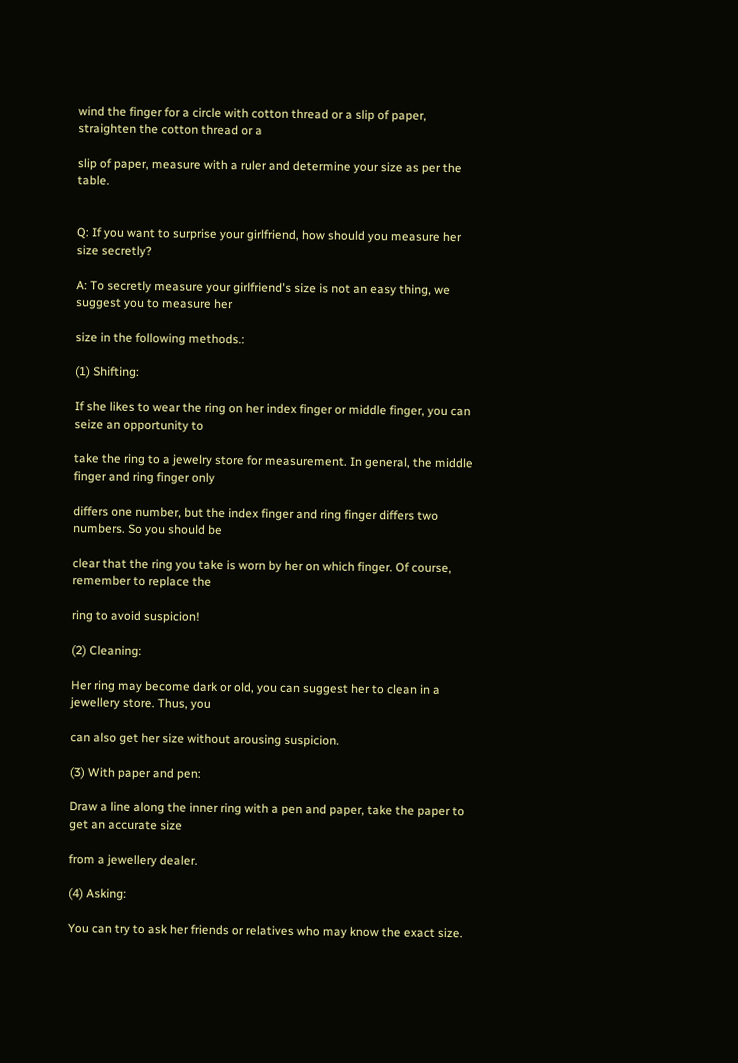wind the finger for a circle with cotton thread or a slip of paper, straighten the cotton thread or a

slip of paper, measure with a ruler and determine your size as per the table.


Q: If you want to surprise your girlfriend, how should you measure her size secretly?

A: To secretly measure your girlfriend's size is not an easy thing, we suggest you to measure her

size in the following methods.:

(1) Shifting:

If she likes to wear the ring on her index finger or middle finger, you can seize an opportunity to

take the ring to a jewelry store for measurement. In general, the middle finger and ring finger only

differs one number, but the index finger and ring finger differs two numbers. So you should be

clear that the ring you take is worn by her on which finger. Of course, remember to replace the

ring to avoid suspicion!

(2) Cleaning:

Her ring may become dark or old, you can suggest her to clean in a jewellery store. Thus, you

can also get her size without arousing suspicion.

(3) With paper and pen:

Draw a line along the inner ring with a pen and paper, take the paper to get an accurate size

from a jewellery dealer.

(4) Asking:

You can try to ask her friends or relatives who may know the exact size.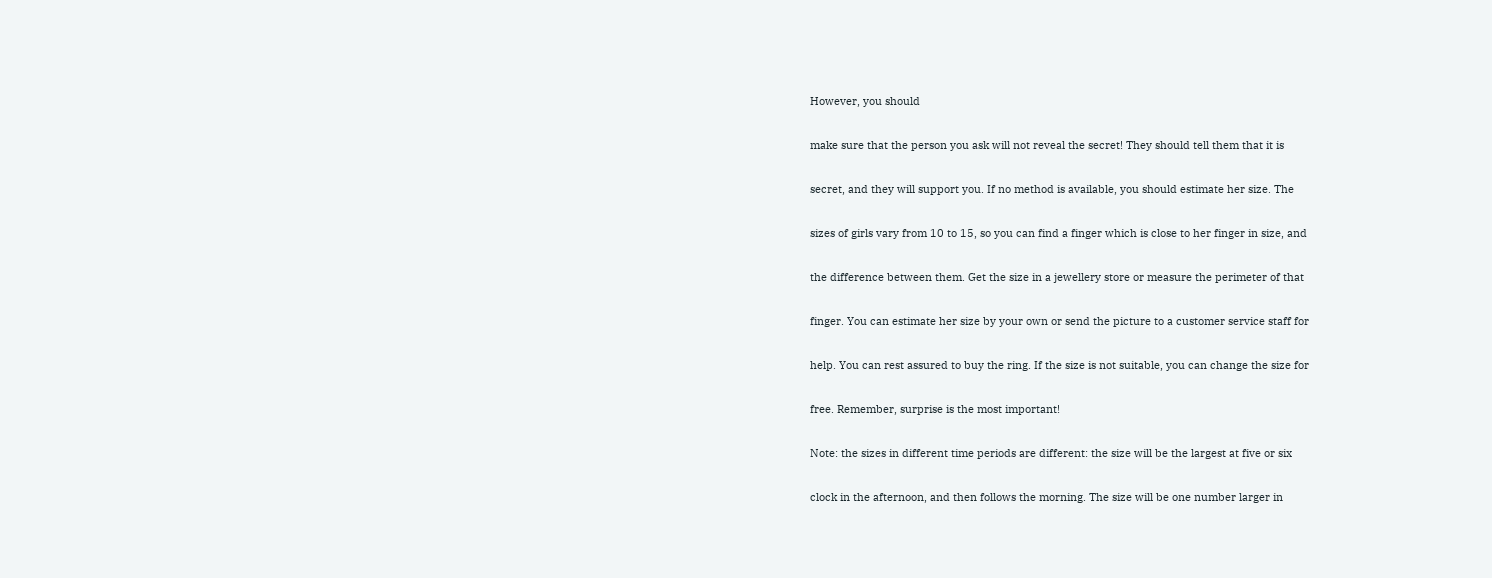However, you should

make sure that the person you ask will not reveal the secret! They should tell them that it is

secret, and they will support you. If no method is available, you should estimate her size. The

sizes of girls vary from 10 to 15, so you can find a finger which is close to her finger in size, and

the difference between them. Get the size in a jewellery store or measure the perimeter of that

finger. You can estimate her size by your own or send the picture to a customer service staff for

help. You can rest assured to buy the ring. If the size is not suitable, you can change the size for

free. Remember, surprise is the most important!

Note: the sizes in different time periods are different: the size will be the largest at five or six

clock in the afternoon, and then follows the morning. The size will be one number larger in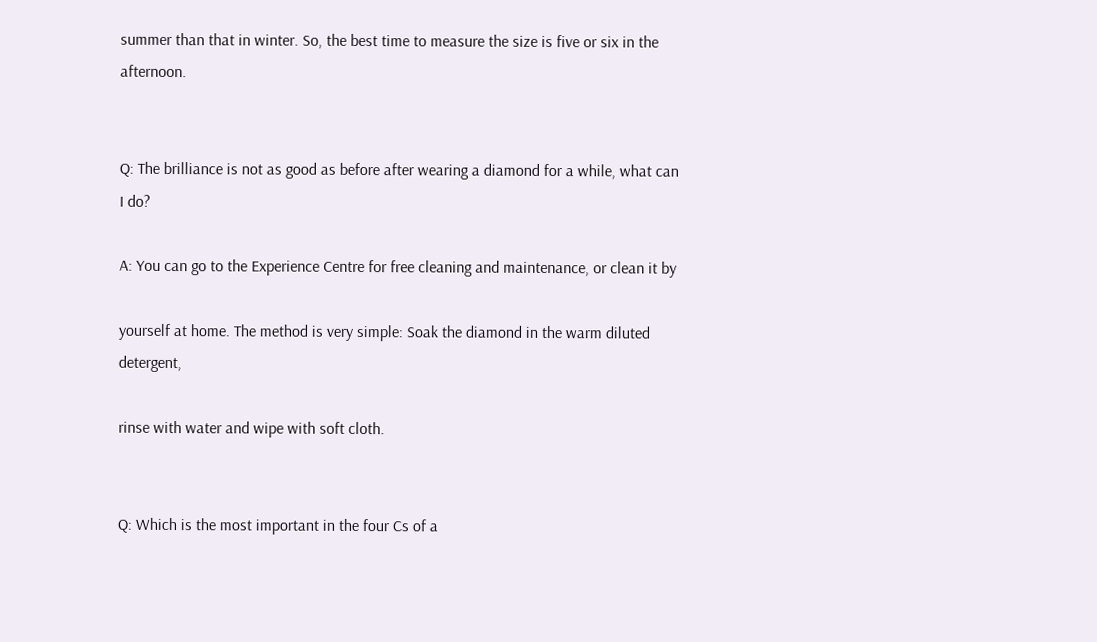summer than that in winter. So, the best time to measure the size is five or six in the afternoon.


Q: The brilliance is not as good as before after wearing a diamond for a while, what can I do?

A: You can go to the Experience Centre for free cleaning and maintenance, or clean it by

yourself at home. The method is very simple: Soak the diamond in the warm diluted detergent,

rinse with water and wipe with soft cloth.


Q: Which is the most important in the four Cs of a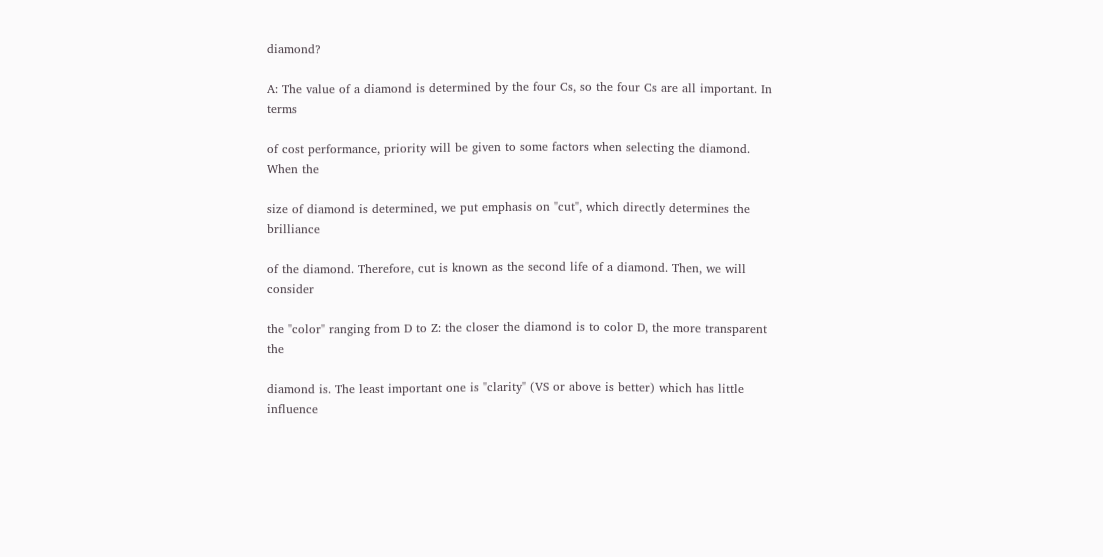diamond?

A: The value of a diamond is determined by the four Cs, so the four Cs are all important. In terms

of cost performance, priority will be given to some factors when selecting the diamond. When the

size of diamond is determined, we put emphasis on "cut", which directly determines the brilliance

of the diamond. Therefore, cut is known as the second life of a diamond. Then, we will consider

the "color" ranging from D to Z: the closer the diamond is to color D, the more transparent the

diamond is. The least important one is "clarity" (VS or above is better) which has little influence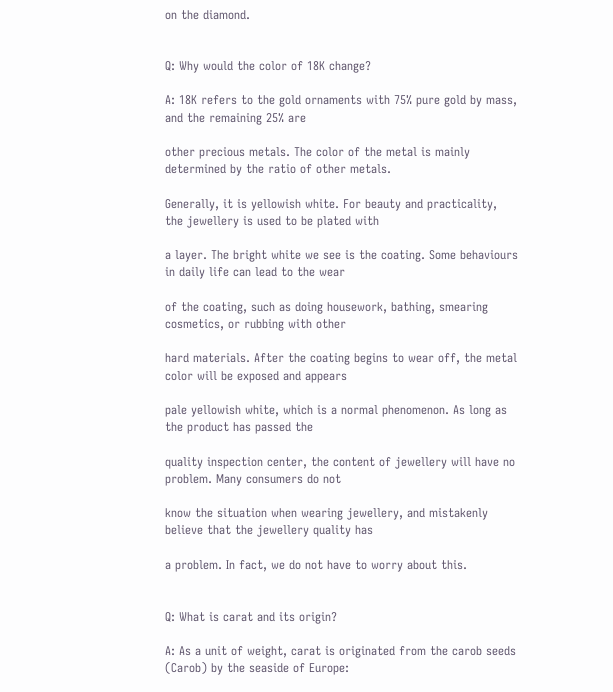on the diamond.


Q: Why would the color of 18K change?

A: 18K refers to the gold ornaments with 75% pure gold by mass, and the remaining 25% are

other precious metals. The color of the metal is mainly determined by the ratio of other metals.

Generally, it is yellowish white. For beauty and practicality, the jewellery is used to be plated with

a layer. The bright white we see is the coating. Some behaviours in daily life can lead to the wear

of the coating, such as doing housework, bathing, smearing cosmetics, or rubbing with other

hard materials. After the coating begins to wear off, the metal color will be exposed and appears

pale yellowish white, which is a normal phenomenon. As long as the product has passed the

quality inspection center, the content of jewellery will have no problem. Many consumers do not

know the situation when wearing jewellery, and mistakenly believe that the jewellery quality has

a problem. In fact, we do not have to worry about this.


Q: What is carat and its origin?

A: As a unit of weight, carat is originated from the carob seeds (Carob) by the seaside of Europe: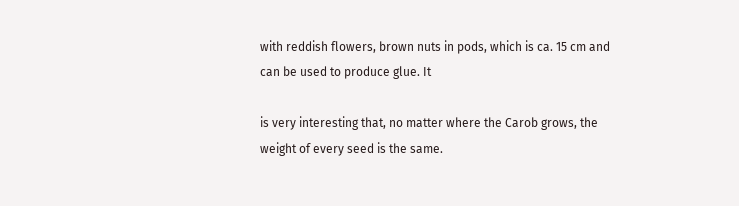with reddish flowers, brown nuts in pods, which is ca. 15 cm and can be used to produce glue. It

is very interesting that, no matter where the Carob grows, the weight of every seed is the same.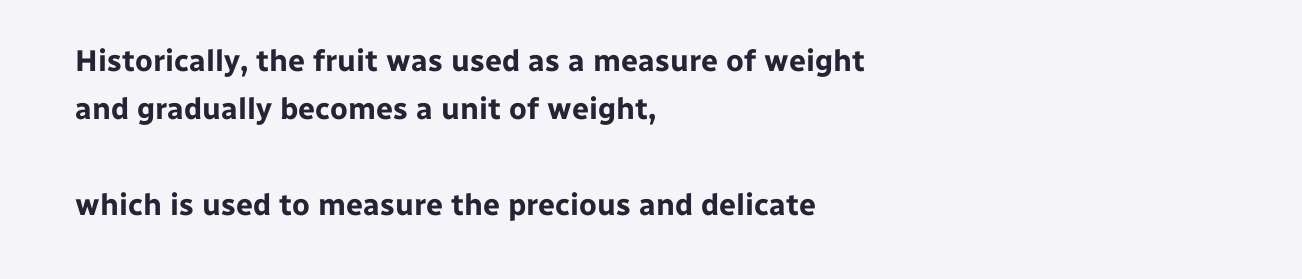Historically, the fruit was used as a measure of weight and gradually becomes a unit of weight,

which is used to measure the precious and delicate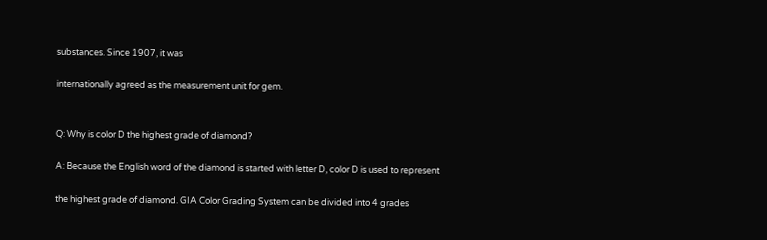substances. Since 1907, it was

internationally agreed as the measurement unit for gem.


Q: Why is color D the highest grade of diamond?

A: Because the English word of the diamond is started with letter D, color D is used to represent

the highest grade of diamond. GIA Color Grading System can be divided into 4 grades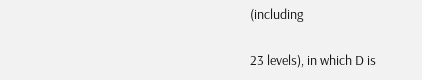(including

23 levels), in which D is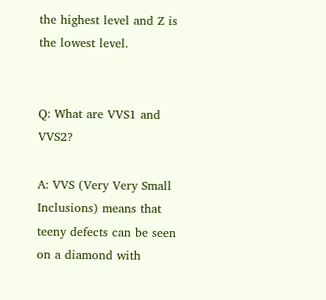the highest level and Z is the lowest level.


Q: What are VVS1 and VVS2?

A: VVS (Very Very Small Inclusions) means that teeny defects can be seen on a diamond with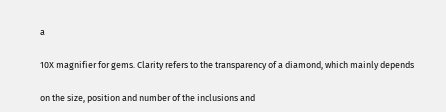a

10X magnifier for gems. Clarity refers to the transparency of a diamond, which mainly depends

on the size, position and number of the inclusions and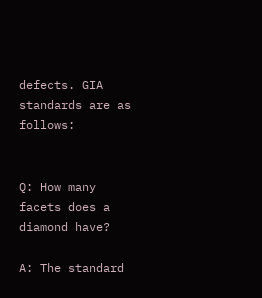defects. GIA standards are as follows:


Q: How many facets does a diamond have?

A: The standard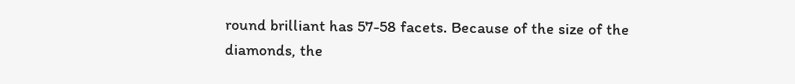round brilliant has 57-58 facets. Because of the size of the diamonds, the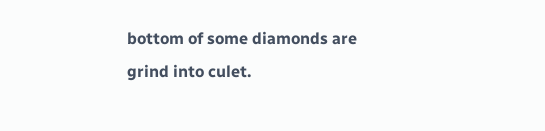bottom of some diamonds are grind into culet.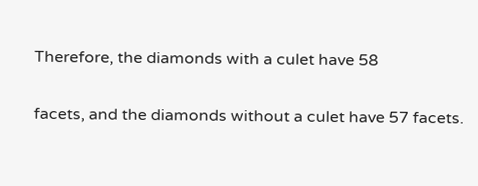Therefore, the diamonds with a culet have 58

facets, and the diamonds without a culet have 57 facets.